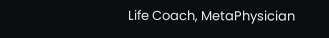Life Coach, MetaPhysician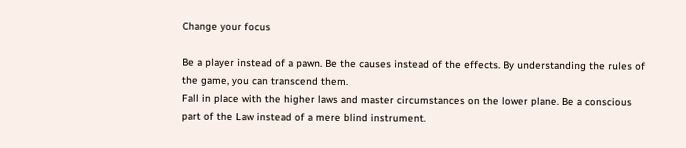Change your focus

Be a player instead of a pawn. Be the causes instead of the effects. By understanding the rules of the game, you can transcend them.
Fall in place with the higher laws and master circumstances on the lower plane. Be a conscious part of the Law instead of a mere blind instrument.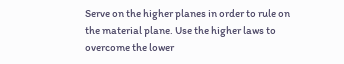Serve on the higher planes in order to rule on the material plane. Use the higher laws to overcome the lower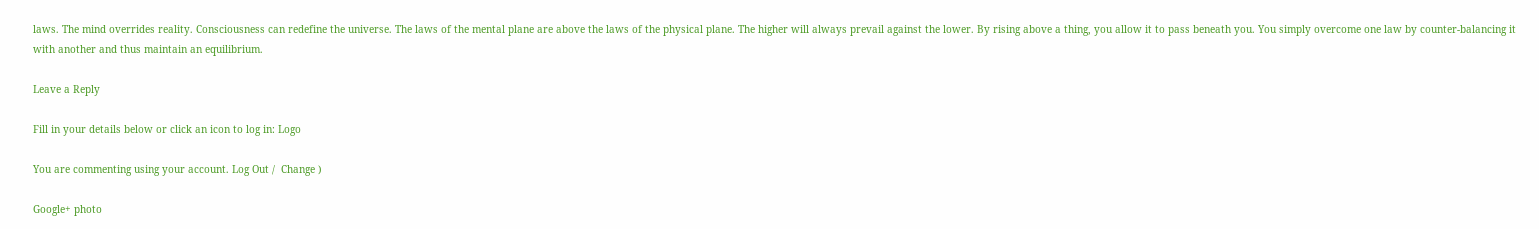laws. The mind overrides reality. Consciousness can redefine the universe. The laws of the mental plane are above the laws of the physical plane. The higher will always prevail against the lower. By rising above a thing, you allow it to pass beneath you. You simply overcome one law by counter-balancing it with another and thus maintain an equilibrium.

Leave a Reply

Fill in your details below or click an icon to log in: Logo

You are commenting using your account. Log Out /  Change )

Google+ photo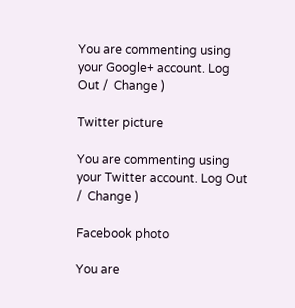You are commenting using your Google+ account. Log Out /  Change )

Twitter picture

You are commenting using your Twitter account. Log Out /  Change )

Facebook photo

You are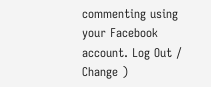commenting using your Facebook account. Log Out /  Change )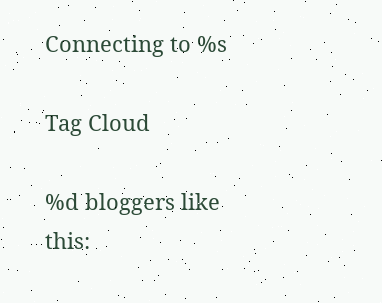Connecting to %s

Tag Cloud

%d bloggers like this: